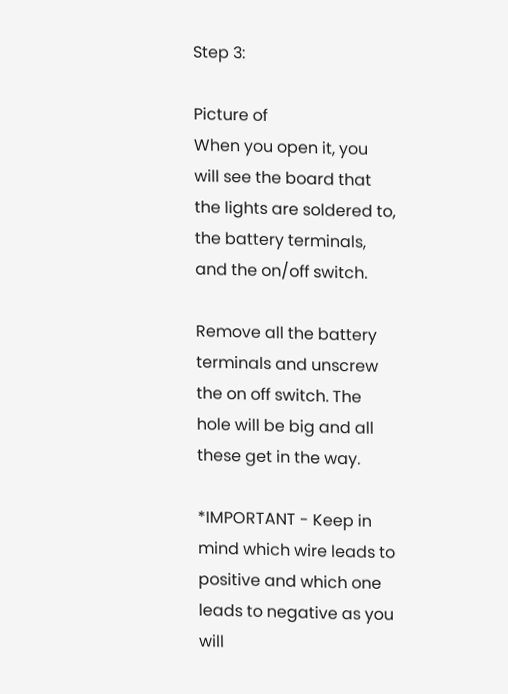Step 3:

Picture of
When you open it, you will see the board that the lights are soldered to, the battery terminals, and the on/off switch.

Remove all the battery terminals and unscrew the on off switch. The hole will be big and all these get in the way.

*IMPORTANT - Keep in mind which wire leads to positive and which one leads to negative as you will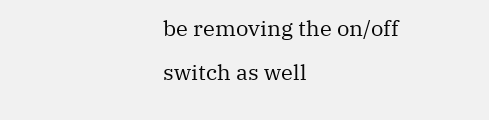be removing the on/off switch as well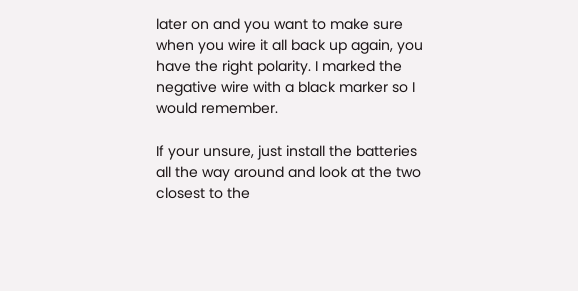later on and you want to make sure when you wire it all back up again, you have the right polarity. I marked the negative wire with a black marker so I would remember.

If your unsure, just install the batteries all the way around and look at the two closest to the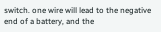switch. one wire will lead to the negative end of a battery, and the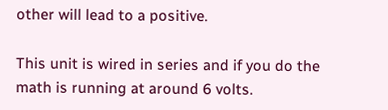other will lead to a positive.

This unit is wired in series and if you do the math is running at around 6 volts.